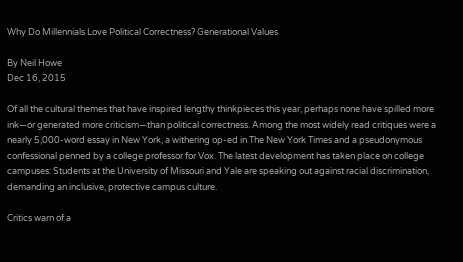Why Do Millennials Love Political Correctness? Generational Values

By Neil Howe
Dec 16, 2015

Of all the cultural themes that have inspired lengthy thinkpieces this year, perhaps none have spilled more ink—or generated more criticism—than political correctness. Among the most widely read critiques were a nearly 5,000-word essay in New York, a withering op-ed in The New York Times and a pseudonymous confessional penned by a college professor for Vox. The latest development has taken place on college campuses: Students at the University of Missouri and Yale are speaking out against racial discrimination, demanding an inclusive, protective campus culture.

Critics warn of a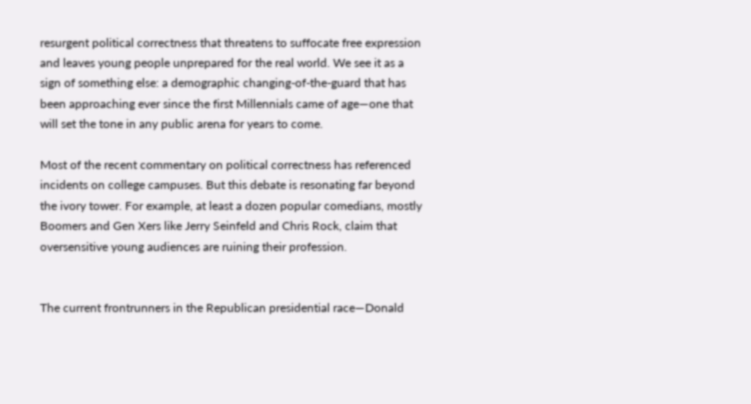resurgent political correctness that threatens to suffocate free expression and leaves young people unprepared for the real world. We see it as a sign of something else: a demographic changing-of-the-guard that has been approaching ever since the first Millennials came of age—one that will set the tone in any public arena for years to come.

Most of the recent commentary on political correctness has referenced incidents on college campuses. But this debate is resonating far beyond the ivory tower. For example, at least a dozen popular comedians, mostly Boomers and Gen Xers like Jerry Seinfeld and Chris Rock, claim that oversensitive young audiences are ruining their profession.


The current frontrunners in the Republican presidential race—Donald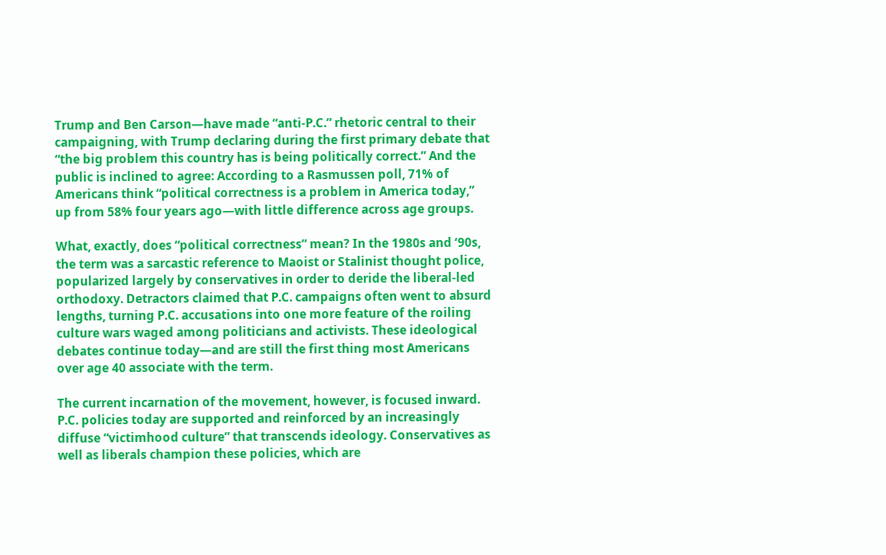Trump and Ben Carson—have made “anti-P.C.” rhetoric central to their campaigning, with Trump declaring during the first primary debate that “the big problem this country has is being politically correct.” And the public is inclined to agree: According to a Rasmussen poll, 71% of Americans think “political correctness is a problem in America today,” up from 58% four years ago—with little difference across age groups.

What, exactly, does “political correctness” mean? In the 1980s and ‘90s, the term was a sarcastic reference to Maoist or Stalinist thought police, popularized largely by conservatives in order to deride the liberal-led orthodoxy. Detractors claimed that P.C. campaigns often went to absurd lengths, turning P.C. accusations into one more feature of the roiling culture wars waged among politicians and activists. These ideological debates continue today—and are still the first thing most Americans over age 40 associate with the term.

The current incarnation of the movement, however, is focused inward. P.C. policies today are supported and reinforced by an increasingly diffuse “victimhood culture” that transcends ideology. Conservatives as well as liberals champion these policies, which are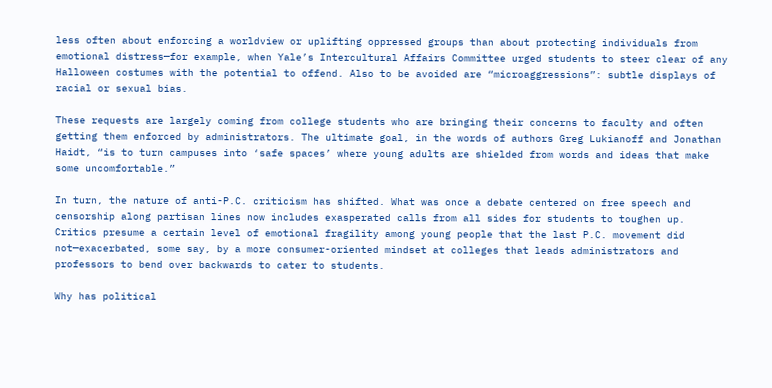less often about enforcing a worldview or uplifting oppressed groups than about protecting individuals from emotional distress—for example, when Yale’s Intercultural Affairs Committee urged students to steer clear of any Halloween costumes with the potential to offend. Also to be avoided are “microaggressions”: subtle displays of racial or sexual bias.

These requests are largely coming from college students who are bringing their concerns to faculty and often getting them enforced by administrators. The ultimate goal, in the words of authors Greg Lukianoff and Jonathan Haidt, “is to turn campuses into ‘safe spaces’ where young adults are shielded from words and ideas that make some uncomfortable.”

In turn, the nature of anti-P.C. criticism has shifted. What was once a debate centered on free speech and censorship along partisan lines now includes exasperated calls from all sides for students to toughen up. Critics presume a certain level of emotional fragility among young people that the last P.C. movement did not—exacerbated, some say, by a more consumer-oriented mindset at colleges that leads administrators and professors to bend over backwards to cater to students.

Why has political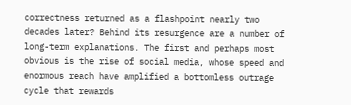correctness returned as a flashpoint nearly two decades later? Behind its resurgence are a number of long-term explanations. The first and perhaps most obvious is the rise of social media, whose speed and enormous reach have amplified a bottomless outrage cycle that rewards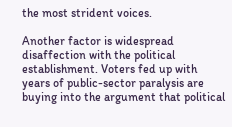the most strident voices.

Another factor is widespread disaffection with the political establishment. Voters fed up with years of public-sector paralysis are buying into the argument that political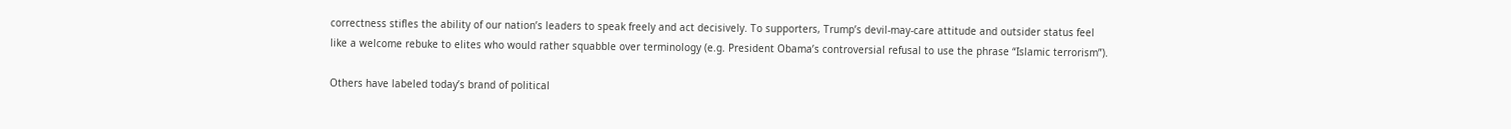correctness stifles the ability of our nation’s leaders to speak freely and act decisively. To supporters, Trump’s devil-may-care attitude and outsider status feel like a welcome rebuke to elites who would rather squabble over terminology (e.g. President Obama’s controversial refusal to use the phrase “Islamic terrorism”).

Others have labeled today’s brand of political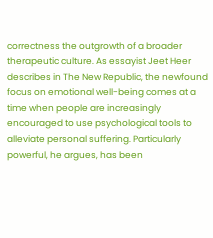correctness the outgrowth of a broader therapeutic culture. As essayist Jeet Heer describes in The New Republic, the newfound focus on emotional well-being comes at a time when people are increasingly encouraged to use psychological tools to alleviate personal suffering. Particularly powerful, he argues, has been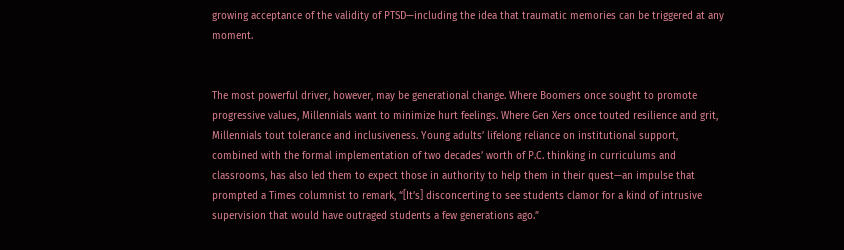growing acceptance of the validity of PTSD—including the idea that traumatic memories can be triggered at any moment.


The most powerful driver, however, may be generational change. Where Boomers once sought to promote progressive values, Millennials want to minimize hurt feelings. Where Gen Xers once touted resilience and grit, Millennials tout tolerance and inclusiveness. Young adults’ lifelong reliance on institutional support, combined with the formal implementation of two decades’ worth of P.C. thinking in curriculums and classrooms, has also led them to expect those in authority to help them in their quest—an impulse that prompted a Times columnist to remark, “[It’s] disconcerting to see students clamor for a kind of intrusive supervision that would have outraged students a few generations ago.”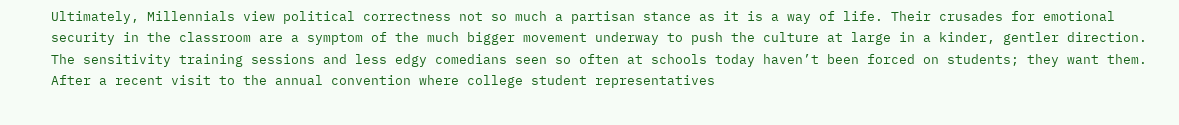Ultimately, Millennials view political correctness not so much a partisan stance as it is a way of life. Their crusades for emotional security in the classroom are a symptom of the much bigger movement underway to push the culture at large in a kinder, gentler direction. The sensitivity training sessions and less edgy comedians seen so often at schools today haven’t been forced on students; they want them. After a recent visit to the annual convention where college student representatives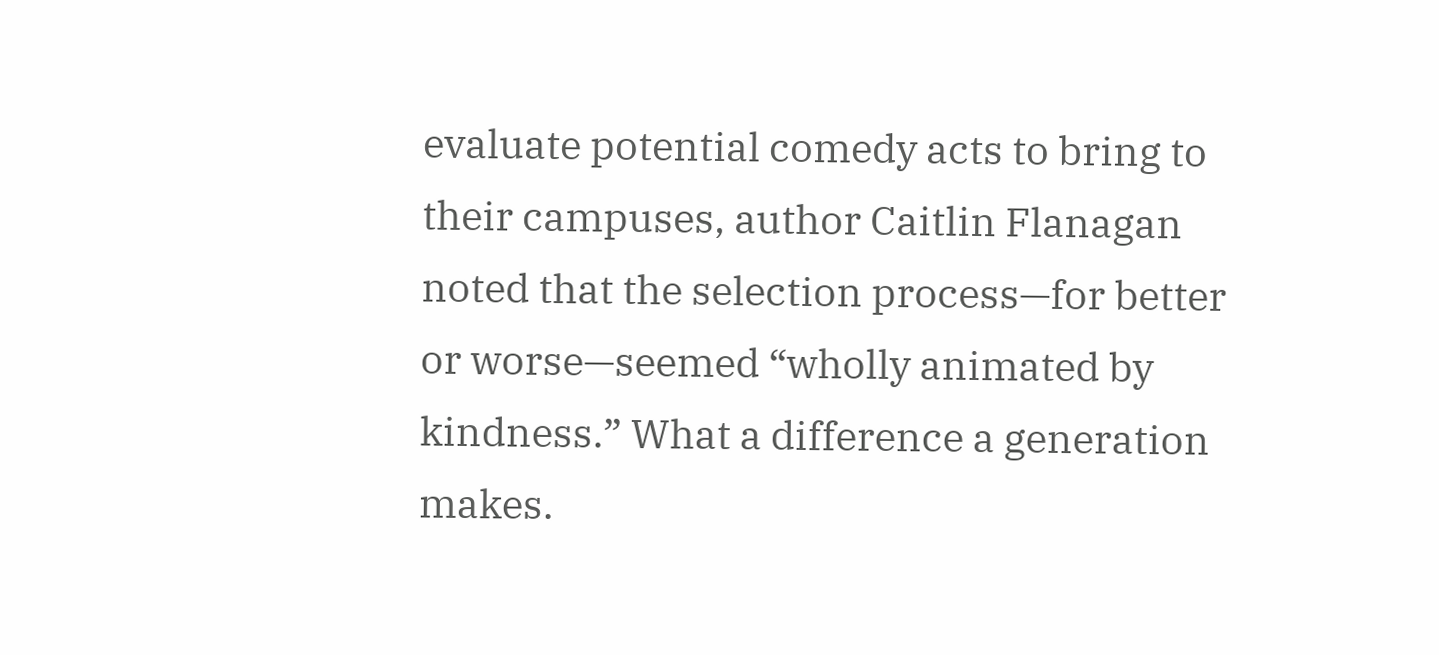evaluate potential comedy acts to bring to their campuses, author Caitlin Flanagan noted that the selection process—for better or worse—seemed “wholly animated by kindness.” What a difference a generation makes.